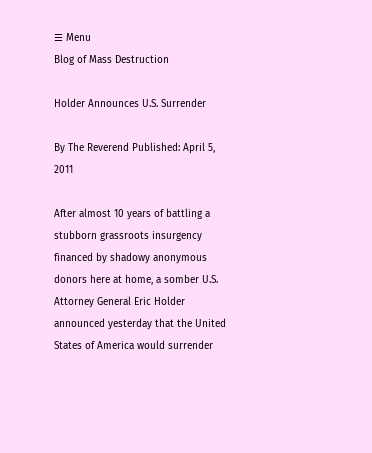☰ Menu
Blog of Mass Destruction

Holder Announces U.S. Surrender

By The Reverend Published: April 5, 2011

After almost 10 years of battling a stubborn grassroots insurgency financed by shadowy anonymous donors here at home, a somber U.S. Attorney General Eric Holder announced yesterday that the United States of America would surrender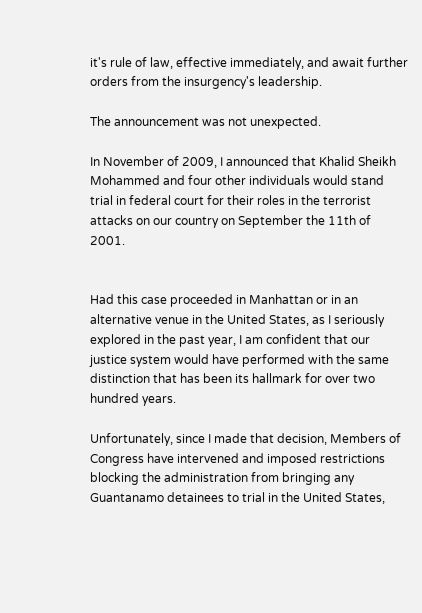it's rule of law, effective immediately, and await further orders from the insurgency's leadership.

The announcement was not unexpected.

In November of 2009, I announced that Khalid Sheikh Mohammed and four other individuals would stand trial in federal court for their roles in the terrorist attacks on our country on September the 11th of 2001.


Had this case proceeded in Manhattan or in an alternative venue in the United States, as I seriously explored in the past year, I am confident that our justice system would have performed with the same distinction that has been its hallmark for over two hundred years.

Unfortunately, since I made that decision, Members of Congress have intervened and imposed restrictions blocking the administration from bringing any Guantanamo detainees to trial in the United States,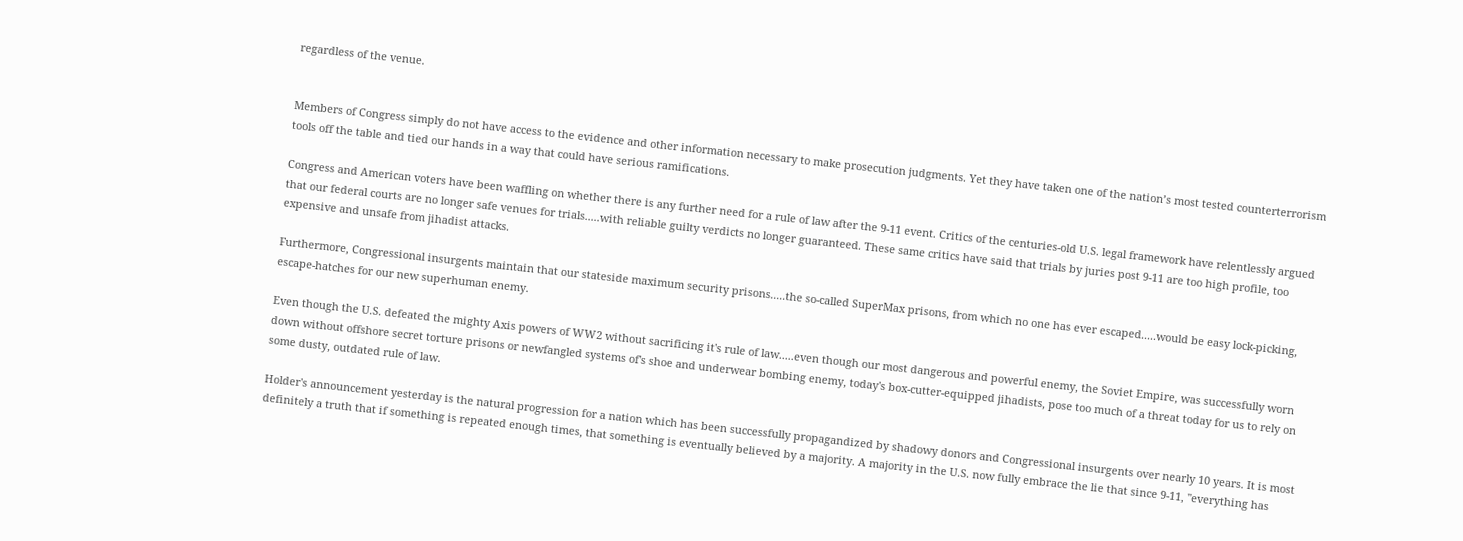regardless of the venue.


Members of Congress simply do not have access to the evidence and other information necessary to make prosecution judgments. Yet they have taken one of the nation’s most tested counterterrorism tools off the table and tied our hands in a way that could have serious ramifications.

Congress and American voters have been waffling on whether there is any further need for a rule of law after the 9-11 event. Critics of the centuries-old U.S. legal framework have relentlessly argued that our federal courts are no longer safe venues for trials.....with reliable guilty verdicts no longer guaranteed. These same critics have said that trials by juries post 9-11 are too high profile, too expensive and unsafe from jihadist attacks.

Furthermore, Congressional insurgents maintain that our stateside maximum security prisons.....the so-called SuperMax prisons, from which no one has ever escaped.....would be easy lock-picking, escape-hatches for our new superhuman enemy.

Even though the U.S. defeated the mighty Axis powers of WW2 without sacrificing it's rule of law.....even though our most dangerous and powerful enemy, the Soviet Empire, was successfully worn down without offshore secret torture prisons or newfangled systems of's shoe and underwear bombing enemy, today's box-cutter-equipped jihadists, pose too much of a threat today for us to rely on some dusty, outdated rule of law.

Holder's announcement yesterday is the natural progression for a nation which has been successfully propagandized by shadowy donors and Congressional insurgents over nearly 10 years. It is most definitely a truth that if something is repeated enough times, that something is eventually believed by a majority. A majority in the U.S. now fully embrace the lie that since 9-11, "everything has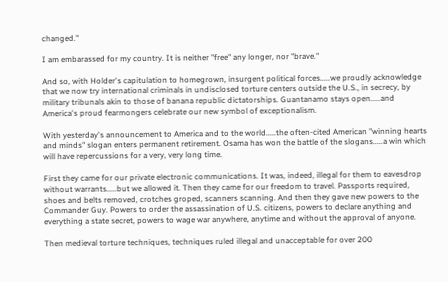changed."

I am embarassed for my country. It is neither "free" any longer, nor "brave."

And so, with Holder's capitulation to homegrown, insurgent political forces.....we proudly acknowledge that we now try international criminals in undisclosed torture centers outside the U.S., in secrecy, by military tribunals akin to those of banana republic dictatorships. Guantanamo stays open.....and America's proud fearmongers celebrate our new symbol of exceptionalism.

With yesterday's announcement to America and to the world.....the often-cited American "winning hearts and minds" slogan enters permanent retirement. Osama has won the battle of the slogans.....a win which will have repercussions for a very, very long time.

First they came for our private electronic communications. It was, indeed, illegal for them to eavesdrop without warrants.....but we allowed it. Then they came for our freedom to travel. Passports required, shoes and belts removed, crotches groped, scanners scanning. And then they gave new powers to the Commander Guy. Powers to order the assassination of U.S. citizens, powers to declare anything and everything a state secret, powers to wage war anywhere, anytime and without the approval of anyone.

Then medieval torture techniques, techniques ruled illegal and unacceptable for over 200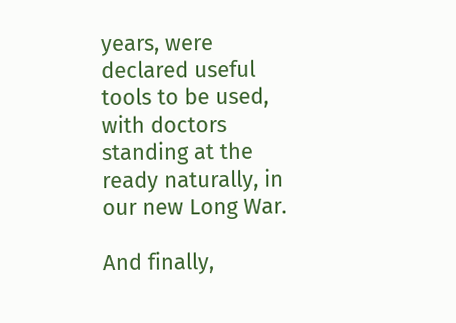years, were declared useful tools to be used, with doctors standing at the ready naturally, in our new Long War.

And finally,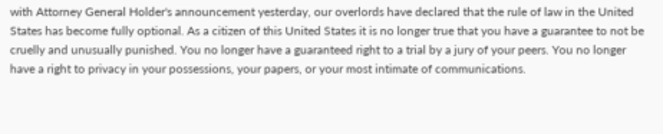with Attorney General Holder's announcement yesterday, our overlords have declared that the rule of law in the United States has become fully optional. As a citizen of this United States it is no longer true that you have a guarantee to not be cruelly and unusually punished. You no longer have a guaranteed right to a trial by a jury of your peers. You no longer have a right to privacy in your possessions, your papers, or your most intimate of communications.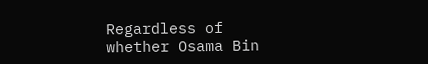Regardless of whether Osama Bin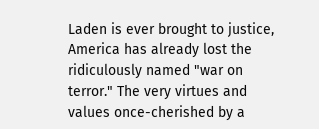Laden is ever brought to justice, America has already lost the ridiculously named "war on terror." The very virtues and values once-cherished by a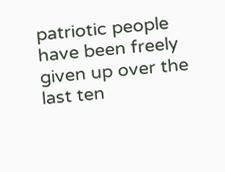patriotic people have been freely given up over the last ten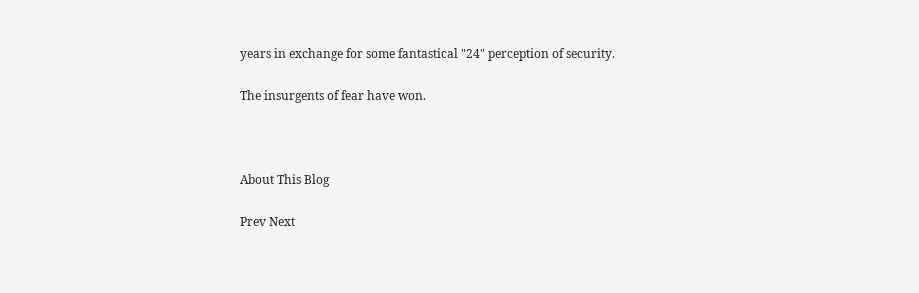years in exchange for some fantastical "24" perception of security.

The insurgents of fear have won.



About This Blog

Prev Next